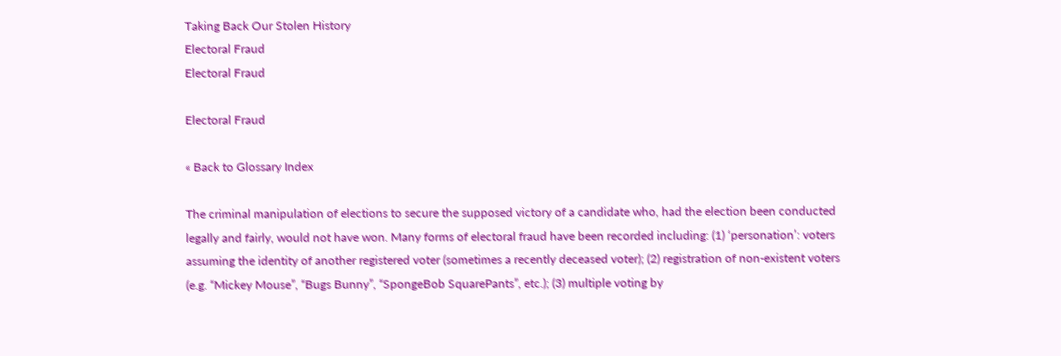Taking Back Our Stolen History
Electoral Fraud
Electoral Fraud

Electoral Fraud

« Back to Glossary Index

The criminal manipulation of elections to secure the supposed victory of a candidate who, had the election been conducted legally and fairly, would not have won. Many forms of electoral fraud have been recorded including: (1) ‘personation’: voters assuming the identity of another registered voter (sometimes a recently deceased voter); (2) registration of non-existent voters (e.g. “Mickey Mouse”, “Bugs Bunny”, “SpongeBob SquarePants”, etc.); (3) multiple voting by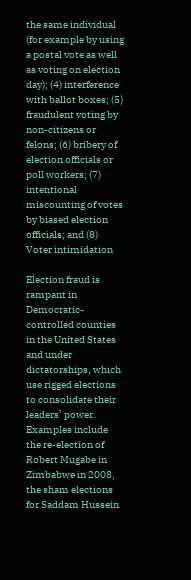the same individual (for example by using a postal vote as well as voting on election day); (4) interference with ballot boxes; (5) fraudulent voting by non-citizens or felons; (6) bribery of election officials or poll workers; (7) intentional miscounting of votes by biased election officials; and (8) Voter intimidation

Election fraud is rampant in Democratic-controlled counties in the United States and under dictatorships, which use rigged elections to consolidate their leaders’ power. Examples include the re-election of Robert Mugabe in Zimbabwe in 2008, the sham elections for Saddam Hussein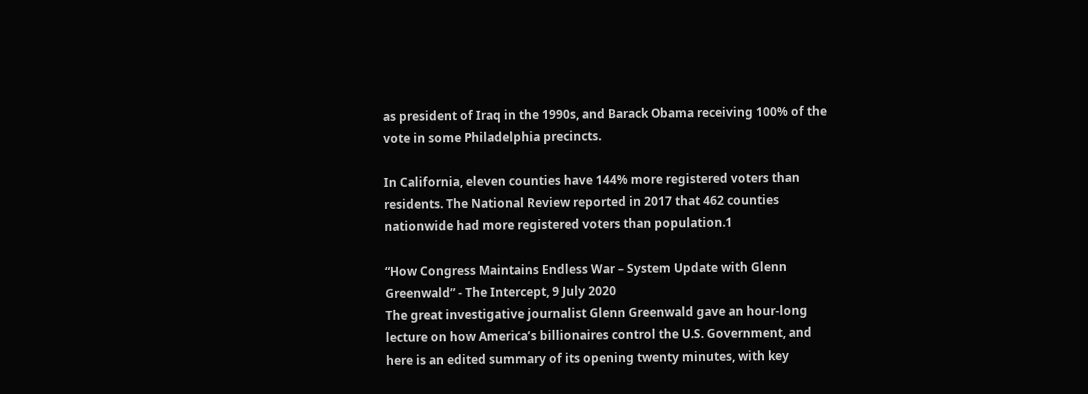as president of Iraq in the 1990s, and Barack Obama receiving 100% of the vote in some Philadelphia precincts.

In California, eleven counties have 144% more registered voters than residents. The National Review reported in 2017 that 462 counties nationwide had more registered voters than population.1

“How Congress Maintains Endless War – System Update with Glenn Greenwald” - The Intercept, 9 July 2020
The great investigative journalist Glenn Greenwald gave an hour-long lecture on how America’s billionaires control the U.S. Government, and here is an edited summary of its opening twenty minutes, with key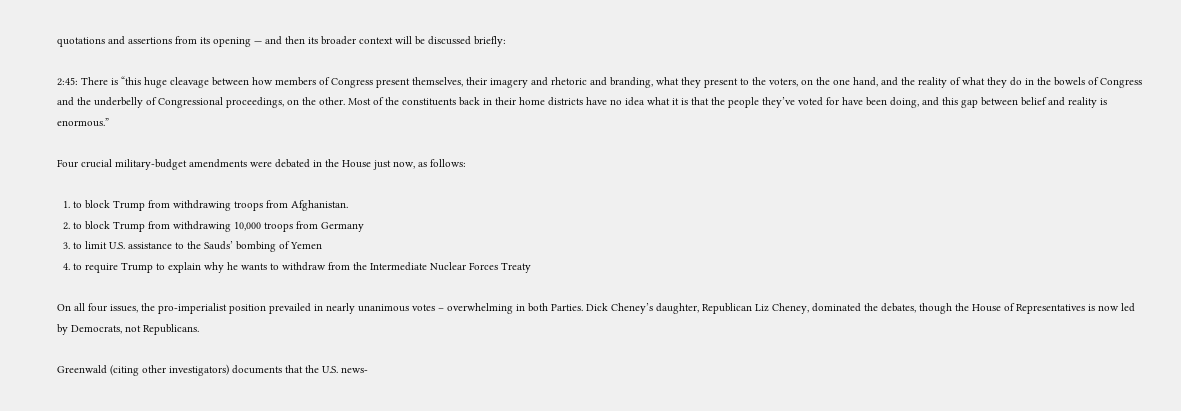quotations and assertions from its opening — and then its broader context will be discussed briefly:

2:45: There is “this huge cleavage between how members of Congress present themselves, their imagery and rhetoric and branding, what they present to the voters, on the one hand, and the reality of what they do in the bowels of Congress and the underbelly of Congressional proceedings, on the other. Most of the constituents back in their home districts have no idea what it is that the people they’ve voted for have been doing, and this gap between belief and reality is enormous.”

Four crucial military-budget amendments were debated in the House just now, as follows:

  1. to block Trump from withdrawing troops from Afghanistan.
  2. to block Trump from withdrawing 10,000 troops from Germany
  3. to limit U.S. assistance to the Sauds’ bombing of Yemen
  4. to require Trump to explain why he wants to withdraw from the Intermediate Nuclear Forces Treaty

On all four issues, the pro-imperialist position prevailed in nearly unanimous votes – overwhelming in both Parties. Dick Cheney’s daughter, Republican Liz Cheney, dominated the debates, though the House of Representatives is now led by Democrats, not Republicans.

Greenwald (citing other investigators) documents that the U.S. news-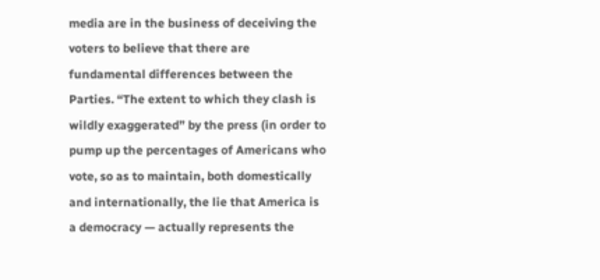media are in the business of deceiving the voters to believe that there are fundamental differences between the Parties. “The extent to which they clash is wildly exaggerated” by the press (in order to pump up the percentages of Americans who vote, so as to maintain, both domestically and internationally, the lie that America is a democracy — actually represents the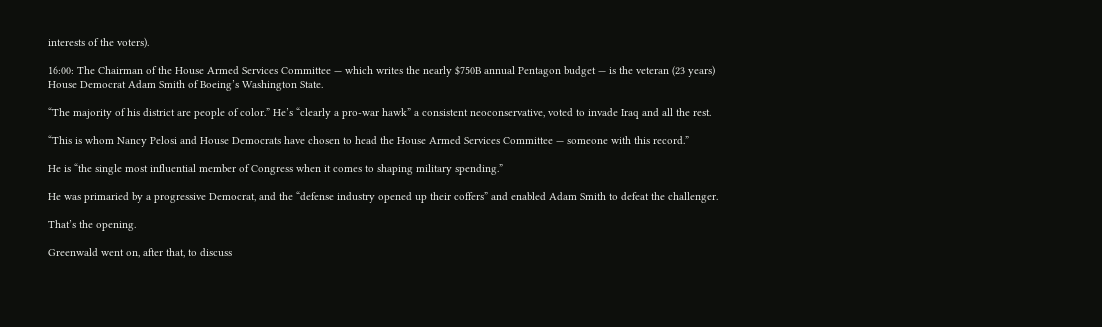interests of the voters).

16:00: The Chairman of the House Armed Services Committee — which writes the nearly $750B annual Pentagon budget — is the veteran (23 years) House Democrat Adam Smith of Boeing’s Washington State.

“The majority of his district are people of color.” He’s “clearly a pro-war hawk” a consistent neoconservative, voted to invade Iraq and all the rest.

“This is whom Nancy Pelosi and House Democrats have chosen to head the House Armed Services Committee — someone with this record.”

He is “the single most influential member of Congress when it comes to shaping military spending.”

He was primaried by a progressive Democrat, and the “defense industry opened up their coffers” and enabled Adam Smith to defeat the challenger.

That’s the opening.

Greenwald went on, after that, to discuss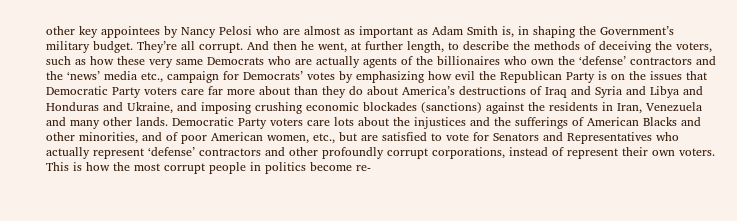other key appointees by Nancy Pelosi who are almost as important as Adam Smith is, in shaping the Government’s military budget. They’re all corrupt. And then he went, at further length, to describe the methods of deceiving the voters, such as how these very same Democrats who are actually agents of the billionaires who own the ‘defense’ contractors and the ‘news’ media etc., campaign for Democrats’ votes by emphasizing how evil the Republican Party is on the issues that Democratic Party voters care far more about than they do about America’s destructions of Iraq and Syria and Libya and Honduras and Ukraine, and imposing crushing economic blockades (sanctions) against the residents in Iran, Venezuela and many other lands. Democratic Party voters care lots about the injustices and the sufferings of American Blacks and other minorities, and of poor American women, etc., but are satisfied to vote for Senators and Representatives who actually represent ‘defense’ contractors and other profoundly corrupt corporations, instead of represent their own voters. This is how the most corrupt people in politics become re-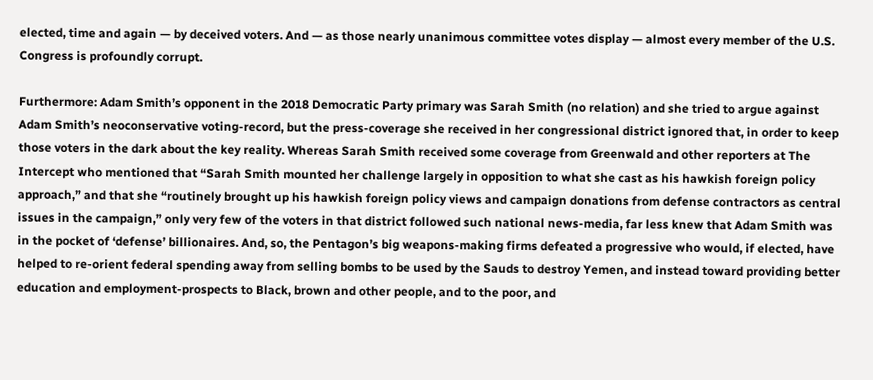elected, time and again — by deceived voters. And — as those nearly unanimous committee votes display — almost every member of the U.S. Congress is profoundly corrupt.

Furthermore: Adam Smith’s opponent in the 2018 Democratic Party primary was Sarah Smith (no relation) and she tried to argue against Adam Smith’s neoconservative voting-record, but the press-coverage she received in her congressional district ignored that, in order to keep those voters in the dark about the key reality. Whereas Sarah Smith received some coverage from Greenwald and other reporters at The Intercept who mentioned that “Sarah Smith mounted her challenge largely in opposition to what she cast as his hawkish foreign policy approach,” and that she “routinely brought up his hawkish foreign policy views and campaign donations from defense contractors as central issues in the campaign,” only very few of the voters in that district followed such national news-media, far less knew that Adam Smith was in the pocket of ‘defense’ billionaires. And, so, the Pentagon’s big weapons-making firms defeated a progressive who would, if elected, have helped to re-orient federal spending away from selling bombs to be used by the Sauds to destroy Yemen, and instead toward providing better education and employment-prospects to Black, brown and other people, and to the poor, and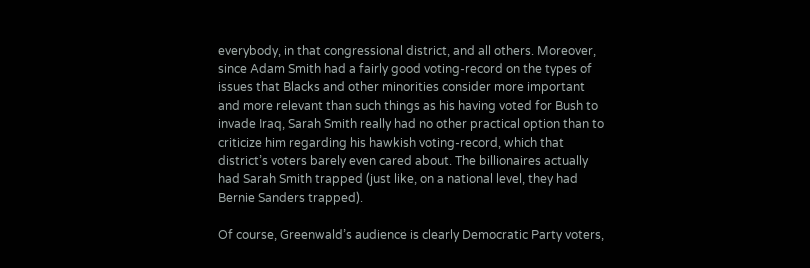everybody, in that congressional district, and all others. Moreover, since Adam Smith had a fairly good voting-record on the types of issues that Blacks and other minorities consider more important and more relevant than such things as his having voted for Bush to invade Iraq, Sarah Smith really had no other practical option than to criticize him regarding his hawkish voting-record, which that district’s voters barely even cared about. The billionaires actually had Sarah Smith trapped (just like, on a national level, they had Bernie Sanders trapped).

Of course, Greenwald’s audience is clearly Democratic Party voters,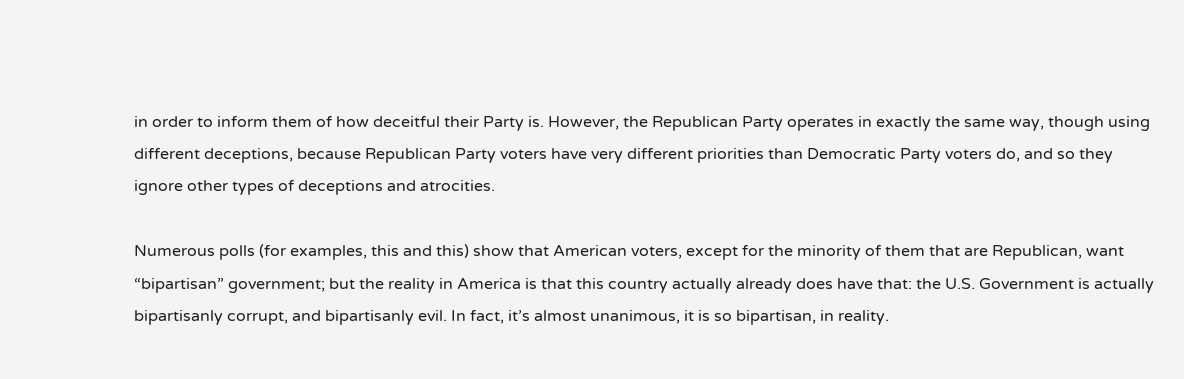in order to inform them of how deceitful their Party is. However, the Republican Party operates in exactly the same way, though using different deceptions, because Republican Party voters have very different priorities than Democratic Party voters do, and so they ignore other types of deceptions and atrocities.

Numerous polls (for examples, this and this) show that American voters, except for the minority of them that are Republican, want “bipartisan” government; but the reality in America is that this country actually already does have that: the U.S. Government is actually bipartisanly corrupt, and bipartisanly evil. In fact, it’s almost unanimous, it is so bipartisan, in reality.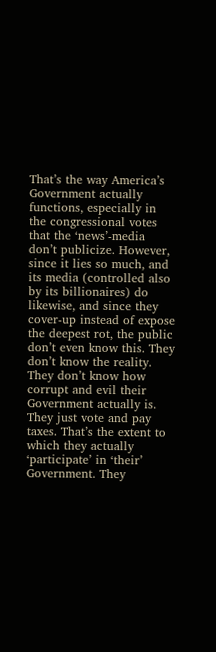That’s the way America’s Government actually functions, especially in the congressional votes that the ‘news’-media don’t publicize. However, since it lies so much, and its media (controlled also by its billionaires) do likewise, and since they cover-up instead of expose the deepest rot, the public don’t even know this. They don’t know the reality. They don’t know how corrupt and evil their Government actually is. They just vote and pay taxes. That’s the extent to which they actually ‘participate’ in ‘their’ Government. They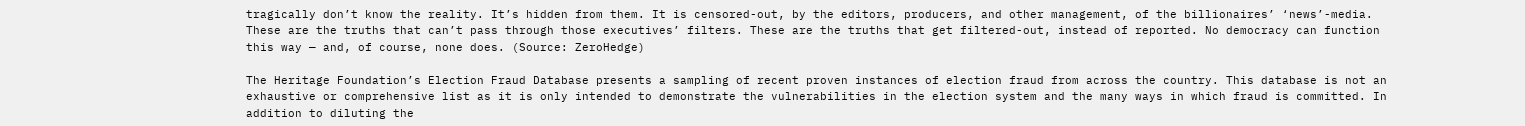tragically don’t know the reality. It’s hidden from them. It is censored-out, by the editors, producers, and other management, of the billionaires’ ‘news’-media. These are the truths that can’t pass through those executives’ filters. These are the truths that get filtered-out, instead of reported. No democracy can function this way — and, of course, none does. (Source: ZeroHedge)

The Heritage Foundation’s Election Fraud Database presents a sampling of recent proven instances of election fraud from across the country. This database is not an exhaustive or comprehensive list as it is only intended to demonstrate the vulnerabilities in the election system and the many ways in which fraud is committed. In addition to diluting the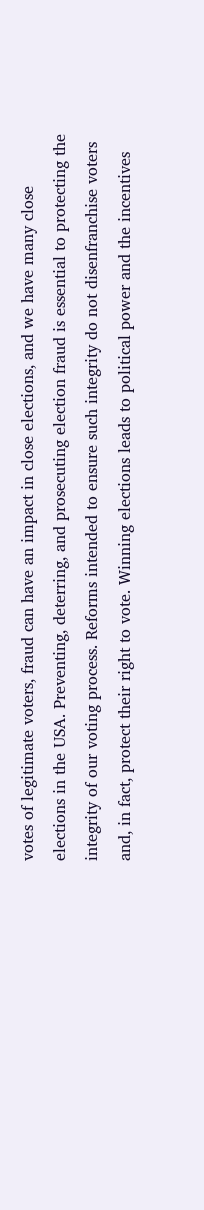votes of legitimate voters, fraud can have an impact in close elections, and we have many close elections in the USA. Preventing, deterring, and prosecuting election fraud is essential to protecting the integrity of our voting process. Reforms intended to ensure such integrity do not disenfranchise voters and, in fact, protect their right to vote. Winning elections leads to political power and the incentives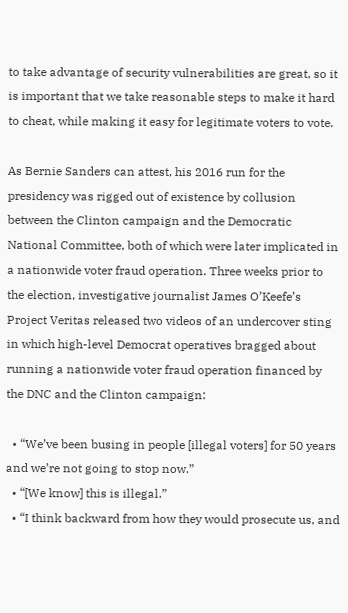to take advantage of security vulnerabilities are great, so it is important that we take reasonable steps to make it hard to cheat, while making it easy for legitimate voters to vote.

As Bernie Sanders can attest, his 2016 run for the presidency was rigged out of existence by collusion between the Clinton campaign and the Democratic National Committee, both of which were later implicated in a nationwide voter fraud operation. Three weeks prior to the election, investigative journalist James O’Keefe’s Project Veritas released two videos of an undercover sting in which high-level Democrat operatives bragged about running a nationwide voter fraud operation financed by the DNC and the Clinton campaign:

  • “We’ve been busing in people [illegal voters] for 50 years and we’re not going to stop now.”
  • “[We know] this is illegal.”
  • “I think backward from how they would prosecute us, and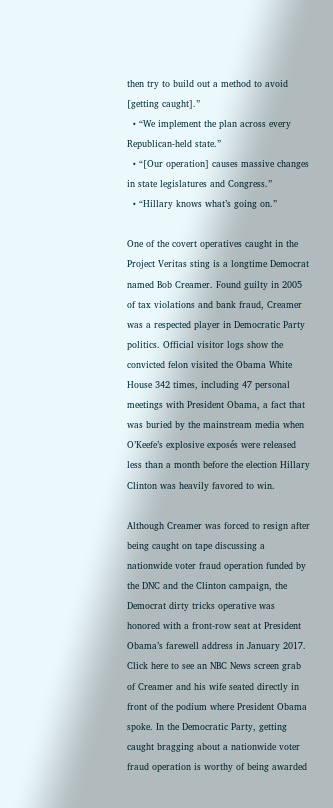then try to build out a method to avoid [getting caught].”
  • “We implement the plan across every Republican-held state.”
  • “[Our operation] causes massive changes in state legislatures and Congress.”
  • “Hillary knows what’s going on.”

One of the covert operatives caught in the Project Veritas sting is a longtime Democrat named Bob Creamer. Found guilty in 2005 of tax violations and bank fraud, Creamer was a respected player in Democratic Party politics. Official visitor logs show the convicted felon visited the Obama White House 342 times, including 47 personal meetings with President Obama, a fact that was buried by the mainstream media when O’Keefe’s explosive exposés were released less than a month before the election Hillary Clinton was heavily favored to win.

Although Creamer was forced to resign after being caught on tape discussing a nationwide voter fraud operation funded by the DNC and the Clinton campaign, the Democrat dirty tricks operative was honored with a front-row seat at President Obama’s farewell address in January 2017. Click here to see an NBC News screen grab of Creamer and his wife seated directly in front of the podium where President Obama spoke. In the Democratic Party, getting caught bragging about a nationwide voter fraud operation is worthy of being awarded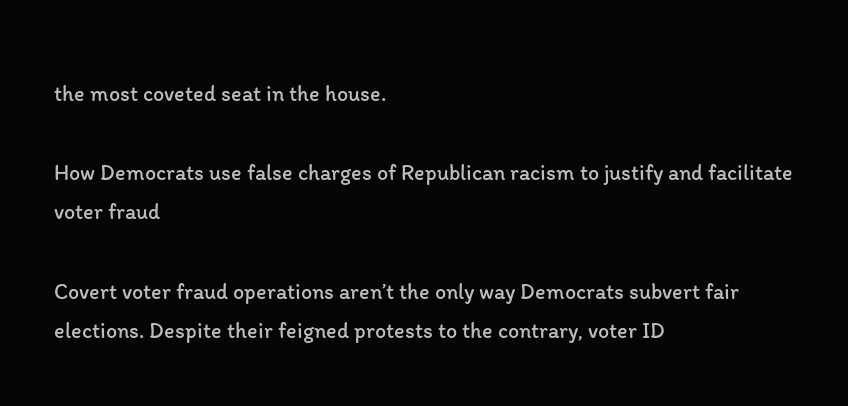the most coveted seat in the house.

How Democrats use false charges of Republican racism to justify and facilitate voter fraud

Covert voter fraud operations aren’t the only way Democrats subvert fair elections. Despite their feigned protests to the contrary, voter ID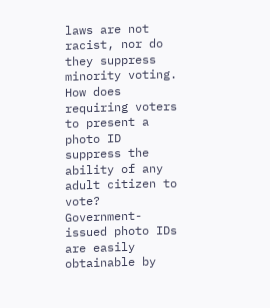laws are not racist, nor do they suppress minority voting. How does requiring voters to present a photo ID suppress the ability of any adult citizen to vote? Government-issued photo IDs are easily obtainable by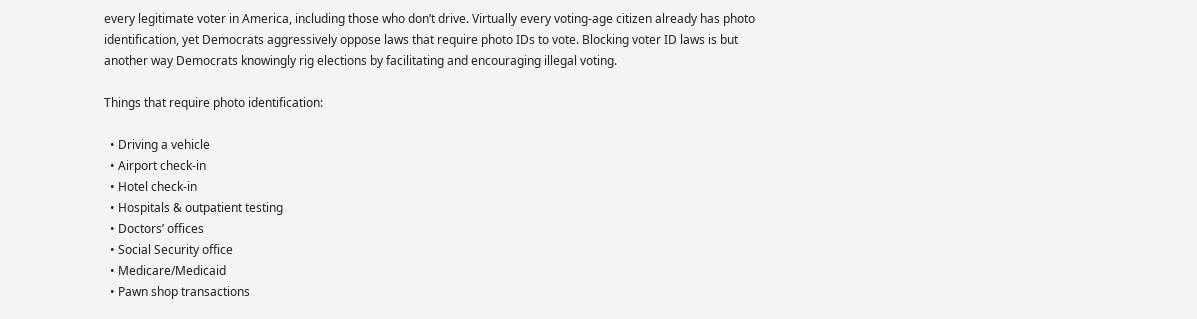every legitimate voter in America, including those who don’t drive. Virtually every voting-age citizen already has photo identification, yet Democrats aggressively oppose laws that require photo IDs to vote. Blocking voter ID laws is but another way Democrats knowingly rig elections by facilitating and encouraging illegal voting.

Things that require photo identification:

  • Driving a vehicle
  • Airport check-in
  • Hotel check-in
  • Hospitals & outpatient testing
  • Doctors’ offices
  • Social Security office
  • Medicare/Medicaid
  • Pawn shop transactions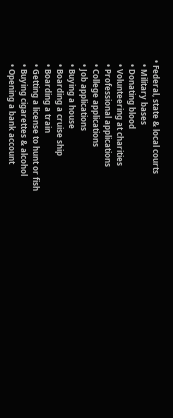• Federal, state & local courts
  • Military bases
  • Donating blood
  • Volunteering at charities
  • Professional applications
  • College applications
  • Job applications
  • Buying a house
  • Boarding a cruise ship
  • Boarding a train
  • Getting a license to hunt or fish
  • Buying cigarettes & alcohol
  • Opening a bank account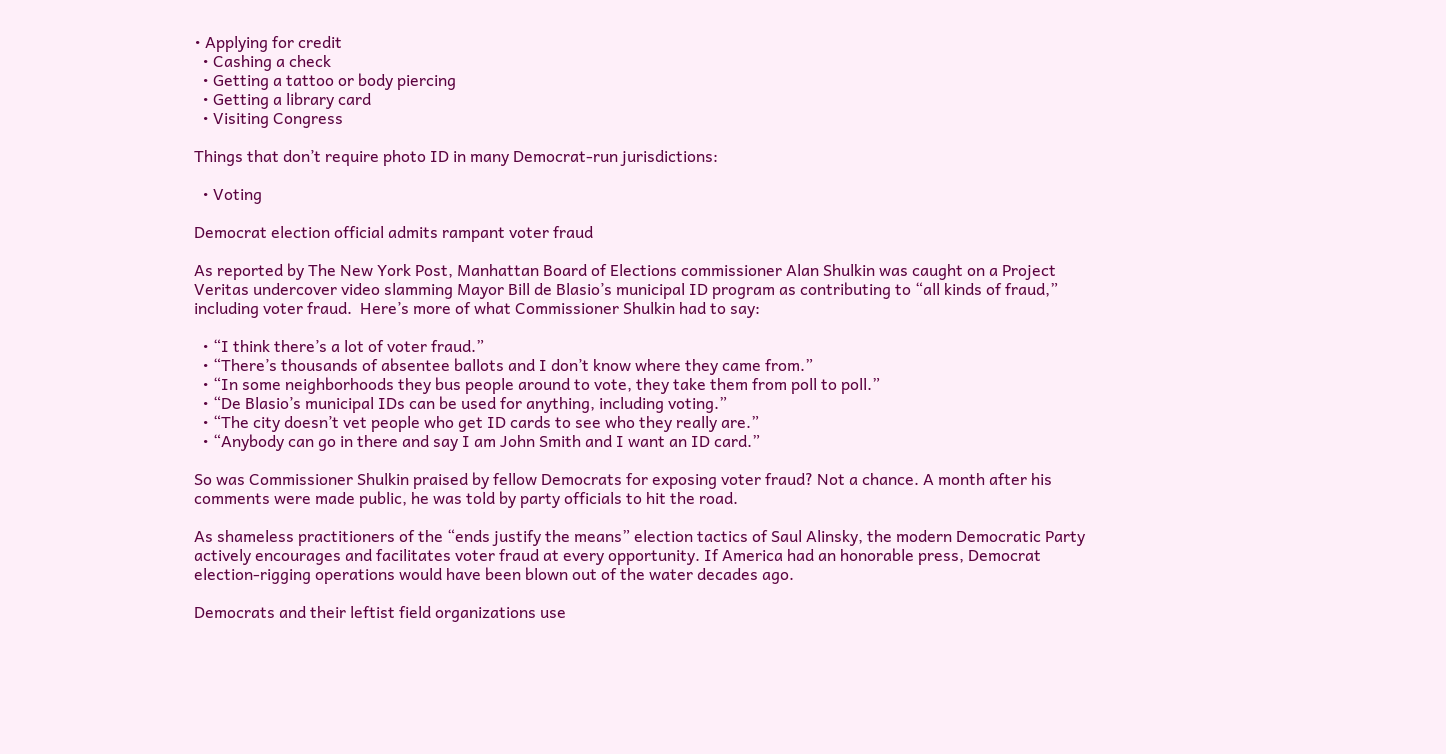• Applying for credit
  • Cashing a check
  • Getting a tattoo or body piercing
  • Getting a library card
  • Visiting Congress

Things that don’t require photo ID in many Democrat-run jurisdictions:

  • Voting

Democrat election official admits rampant voter fraud

As reported by The New York Post, Manhattan Board of Elections commissioner Alan Shulkin was caught on a Project Veritas undercover video slamming Mayor Bill de Blasio’s municipal ID program as contributing to “all kinds of fraud,” including voter fraud.  Here’s more of what Commissioner Shulkin had to say:

  • “I think there’s a lot of voter fraud.”
  • “There’s thousands of absentee ballots and I don’t know where they came from.”
  • “In some neighborhoods they bus people around to vote, they take them from poll to poll.”
  • “De Blasio’s municipal IDs can be used for anything, including voting.”
  • “The city doesn’t vet people who get ID cards to see who they really are.”
  • “Anybody can go in there and say I am John Smith and I want an ID card.”

So was Commissioner Shulkin praised by fellow Democrats for exposing voter fraud? Not a chance. A month after his comments were made public, he was told by party officials to hit the road.

As shameless practitioners of the “ends justify the means” election tactics of Saul Alinsky, the modern Democratic Party actively encourages and facilitates voter fraud at every opportunity. If America had an honorable press, Democrat election-rigging operations would have been blown out of the water decades ago.

Democrats and their leftist field organizations use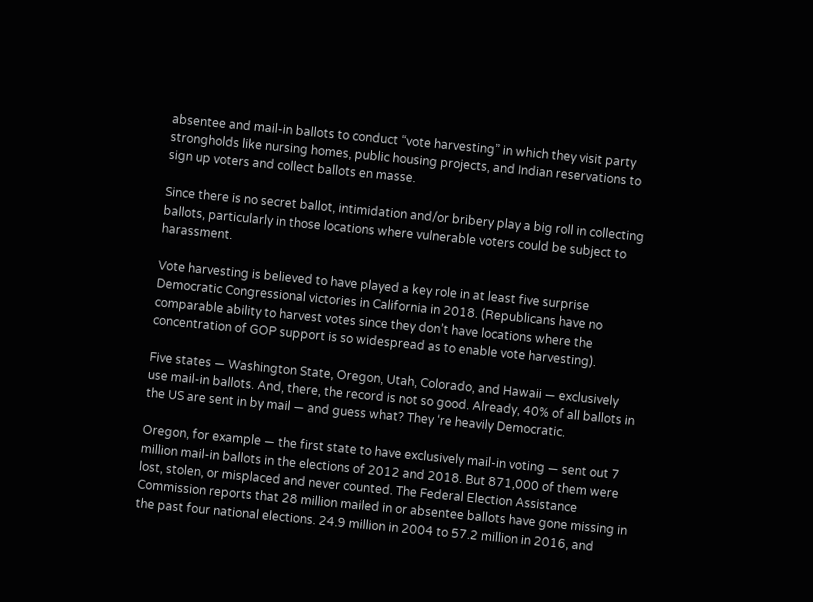absentee and mail-in ballots to conduct “vote harvesting” in which they visit party strongholds like nursing homes, public housing projects, and Indian reservations to sign up voters and collect ballots en masse.

Since there is no secret ballot, intimidation and/or bribery play a big roll in collecting ballots, particularly in those locations where vulnerable voters could be subject to harassment.

Vote harvesting is believed to have played a key role in at least five surprise Democratic Congressional victories in California in 2018. (Republicans have no comparable ability to harvest votes since they don’t have locations where the concentration of GOP support is so widespread as to enable vote harvesting).

Five states — Washington State, Oregon, Utah, Colorado, and Hawaii — exclusively use mail-in ballots. And, there, the record is not so good. Already, 40% of all ballots in the US are sent in by mail — and guess what? They ‘re heavily Democratic.

Oregon, for example — the first state to have exclusively mail-in voting — sent out 7 million mail-in ballots in the elections of 2012 and 2018. But 871,000 of them were lost, stolen, or misplaced and never counted. The Federal Election Assistance Commission reports that 28 million mailed in or absentee ballots have gone missing in the past four national elections. 24.9 million in 2004 to 57.2 million in 2016, and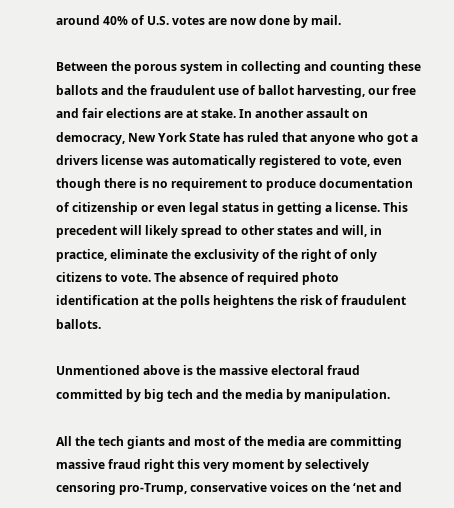around 40% of U.S. votes are now done by mail.

Between the porous system in collecting and counting these ballots and the fraudulent use of ballot harvesting, our free and fair elections are at stake. In another assault on democracy, New York State has ruled that anyone who got a drivers license was automatically registered to vote, even though there is no requirement to produce documentation of citizenship or even legal status in getting a license. This precedent will likely spread to other states and will, in practice, eliminate the exclusivity of the right of only citizens to vote. The absence of required photo identification at the polls heightens the risk of fraudulent ballots.

Unmentioned above is the massive electoral fraud committed by big tech and the media by manipulation.

All the tech giants and most of the media are committing massive fraud right this very moment by selectively censoring pro-Trump, conservative voices on the ‘net and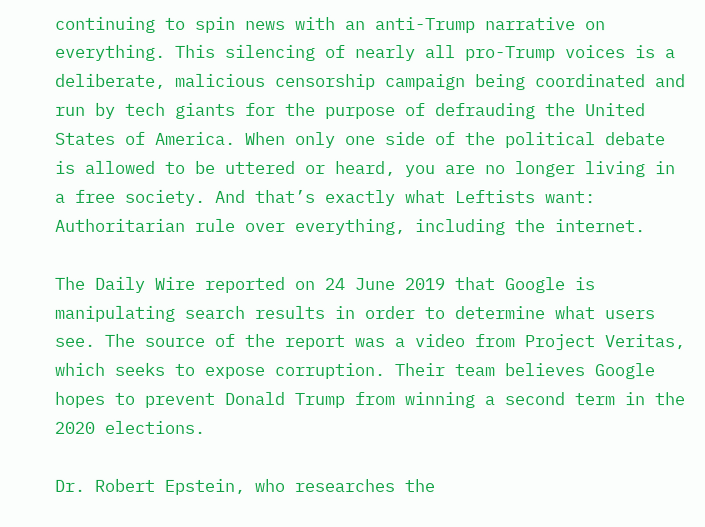continuing to spin news with an anti-Trump narrative on everything. This silencing of nearly all pro-Trump voices is a deliberate, malicious censorship campaign being coordinated and run by tech giants for the purpose of defrauding the United States of America. When only one side of the political debate is allowed to be uttered or heard, you are no longer living in a free society. And that’s exactly what Leftists want: Authoritarian rule over everything, including the internet.

The Daily Wire reported on 24 June 2019 that Google is manipulating search results in order to determine what users see. The source of the report was a video from Project Veritas, which seeks to expose corruption. Their team believes Google hopes to prevent Donald Trump from winning a second term in the 2020 elections.

Dr. Robert Epstein, who researches the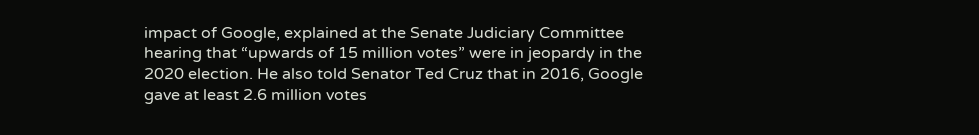impact of Google, explained at the Senate Judiciary Committee hearing that “upwards of 15 million votes” were in jeopardy in the 2020 election. He also told Senator Ted Cruz that in 2016, Google gave at least 2.6 million votes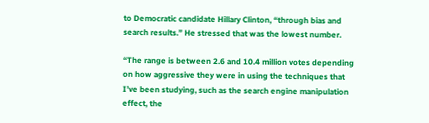to Democratic candidate Hillary Clinton, “through bias and search results.” He stressed that was the lowest number.

“The range is between 2.6 and 10.4 million votes depending on how aggressive they were in using the techniques that I’ve been studying, such as the search engine manipulation effect, the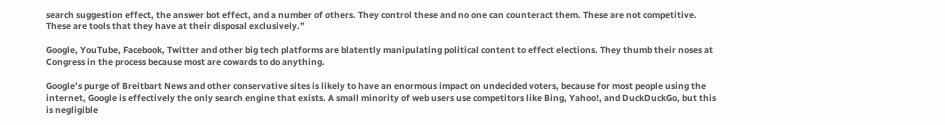search suggestion effect, the answer bot effect, and a number of others. They control these and no one can counteract them. These are not competitive. These are tools that they have at their disposal exclusively.”

Google, YouTube, Facebook, Twitter and other big tech platforms are blatently manipulating political content to effect elections. They thumb their noses at Congress in the process because most are cowards to do anything.

Google’s purge of Breitbart News and other conservative sites is likely to have an enormous impact on undecided voters, because for most people using the internet, Google is effectively the only search engine that exists. A small minority of web users use competitors like Bing, Yahoo!, and DuckDuckGo, but this is negligible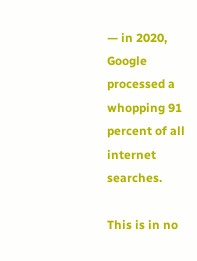— in 2020, Google processed a whopping 91 percent of all internet searches.

This is in no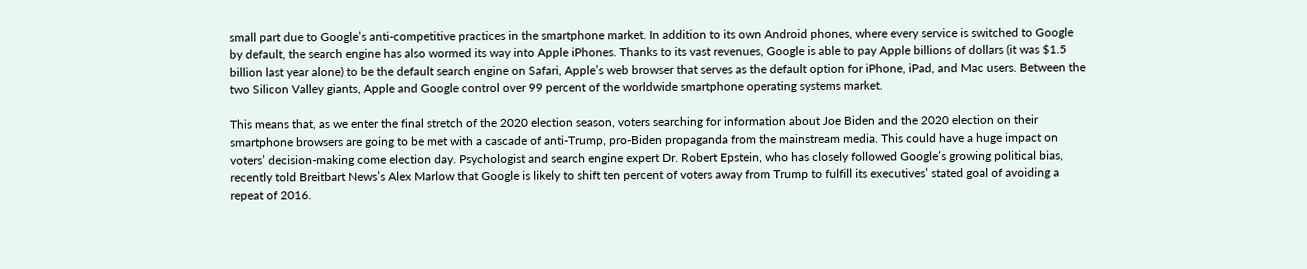small part due to Google’s anti-competitive practices in the smartphone market. In addition to its own Android phones, where every service is switched to Google by default, the search engine has also wormed its way into Apple iPhones. Thanks to its vast revenues, Google is able to pay Apple billions of dollars (it was $1.5 billion last year alone) to be the default search engine on Safari, Apple’s web browser that serves as the default option for iPhone, iPad, and Mac users. Between the two Silicon Valley giants, Apple and Google control over 99 percent of the worldwide smartphone operating systems market.

This means that, as we enter the final stretch of the 2020 election season, voters searching for information about Joe Biden and the 2020 election on their smartphone browsers are going to be met with a cascade of anti-Trump, pro-Biden propaganda from the mainstream media. This could have a huge impact on voters’ decision-making come election day. Psychologist and search engine expert Dr. Robert Epstein, who has closely followed Google’s growing political bias, recently told Breitbart News’s Alex Marlow that Google is likely to shift ten percent of voters away from Trump to fulfill its executives’ stated goal of avoiding a repeat of 2016.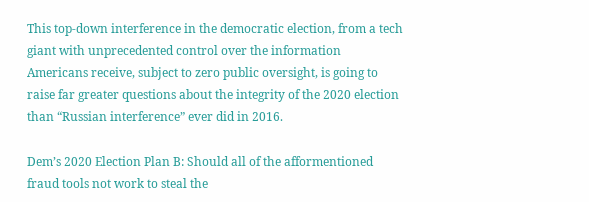This top-down interference in the democratic election, from a tech giant with unprecedented control over the information Americans receive, subject to zero public oversight, is going to raise far greater questions about the integrity of the 2020 election than “Russian interference” ever did in 2016.

Dem’s 2020 Election Plan B: Should all of the afformentioned fraud tools not work to steal the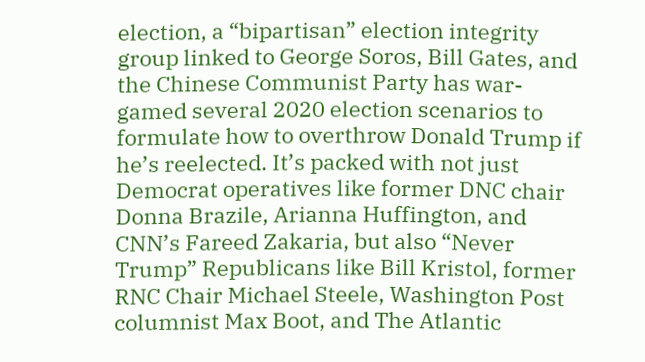election, a “bipartisan” election integrity group linked to George Soros, Bill Gates, and the Chinese Communist Party has war-gamed several 2020 election scenarios to formulate how to overthrow Donald Trump if he’s reelected. It’s packed with not just Democrat operatives like former DNC chair Donna Brazile, Arianna Huffington, and CNN’s Fareed Zakaria, but also “Never Trump” Republicans like Bill Kristol, former RNC Chair Michael Steele, Washington Post columnist Max Boot, and The Atlantic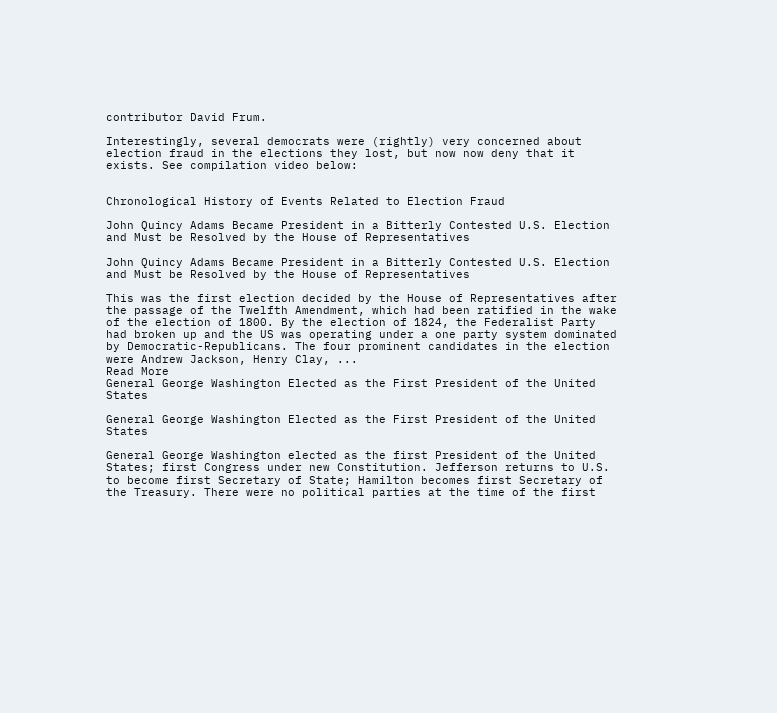contributor David Frum.

Interestingly, several democrats were (rightly) very concerned about election fraud in the elections they lost, but now now deny that it exists. See compilation video below:


Chronological History of Events Related to Election Fraud

John Quincy Adams Became President in a Bitterly Contested U.S. Election and Must be Resolved by the House of Representatives

John Quincy Adams Became President in a Bitterly Contested U.S. Election and Must be Resolved by the House of Representatives

This was the first election decided by the House of Representatives after the passage of the Twelfth Amendment, which had been ratified in the wake of the election of 1800. By the election of 1824, the Federalist Party had broken up and the US was operating under a one party system dominated by Democratic-Republicans. The four prominent candidates in the election were Andrew Jackson, Henry Clay, ...
Read More
General George Washington Elected as the First President of the United States

General George Washington Elected as the First President of the United States

General George Washington elected as the first President of the United States; first Congress under new Constitution. Jefferson returns to U.S. to become first Secretary of State; Hamilton becomes first Secretary of the Treasury. There were no political parties at the time of the first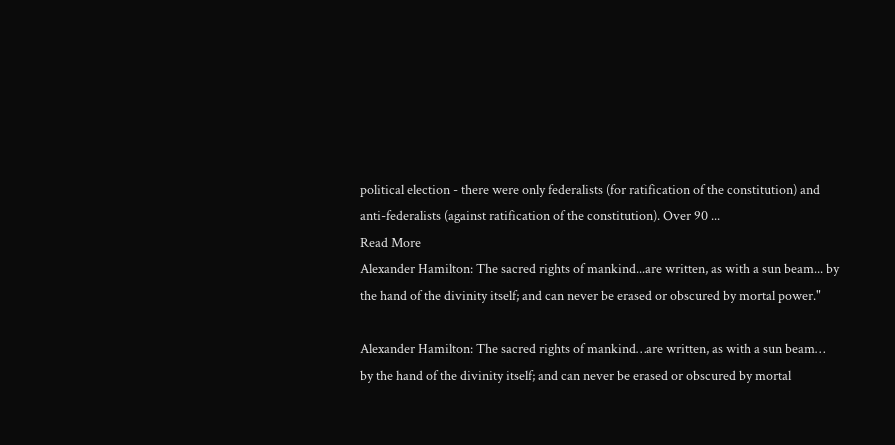political election - there were only federalists (for ratification of the constitution) and anti-federalists (against ratification of the constitution). Over 90 ...
Read More
Alexander Hamilton: The sacred rights of mankind...are written, as with a sun beam... by the hand of the divinity itself; and can never be erased or obscured by mortal power."

Alexander Hamilton: The sacred rights of mankind…are written, as with a sun beam… by the hand of the divinity itself; and can never be erased or obscured by mortal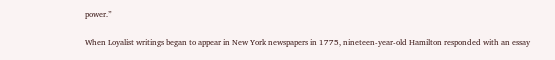power.”

When Loyalist writings began to appear in New York newspapers in 1775, nineteen-year-old Hamilton responded with an essay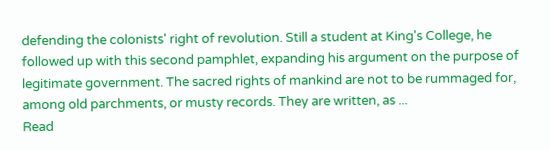defending the colonists' right of revolution. Still a student at King's College, he followed up with this second pamphlet, expanding his argument on the purpose of legitimate government. The sacred rights of mankind are not to be rummaged for, among old parchments, or musty records. They are written, as ...
Read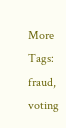More
Tags: fraud, voting